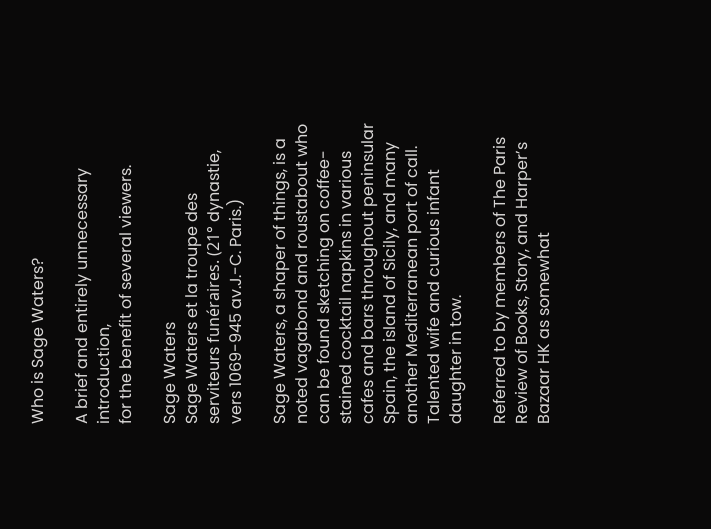Who is Sage Waters?

A brief and entirely unnecessary introduction,
for the benefit of several viewers.

Sage Waters
Sage Waters et la troupe des serviteurs funéraires. (21° dynastie, vers 1069-945 av.J.-C. Paris.)

Sage Waters, a shaper of things, is a noted vagabond and roustabout who can be found sketching on coffee-stained cocktail napkins in various cafes and bars throughout peninsular Spain, the island of Sicily, and many another Mediterranean port of call. Talented wife and curious infant daughter in tow.

Referred to by members of The Paris Review of Books, Story, and Harper’s Bazaar HK as somewhat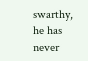swarthy, he has never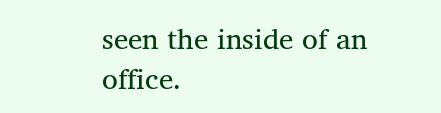seen the inside of an office.